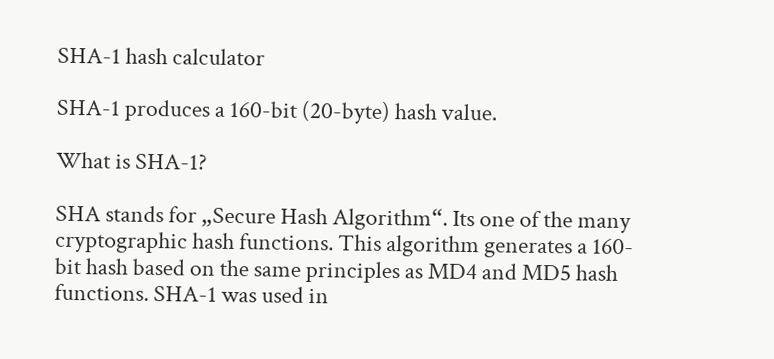SHA-1 hash calculator

SHA-1 produces a 160-bit (20-byte) hash value.

What is SHA-1?

SHA stands for „Secure Hash Algorithm“. Its one of the many cryptographic hash functions. This algorithm generates a 160-bit hash based on the same principles as MD4 and MD5 hash functions. SHA-1 was used in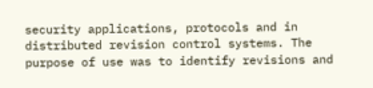security applications, protocols and in distributed revision control systems. The purpose of use was to identify revisions and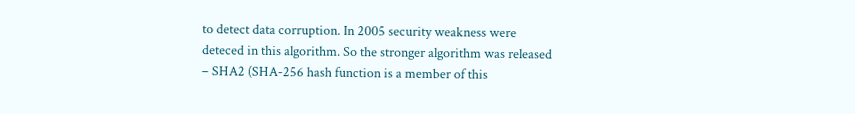to detect data corruption. In 2005 security weakness were deteced in this algorithm. So the stronger algorithm was released – SHA2 (SHA-256 hash function is a member of this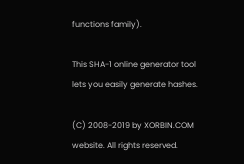functions family).

This SHA-1 online generator tool lets you easily generate hashes.

(C) 2008-2019 by XORBIN.COM website. All rights reserved.